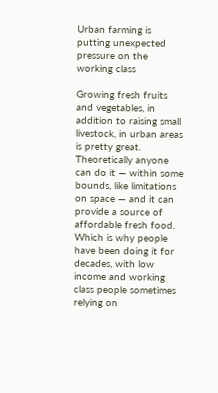Urban farming is putting unexpected pressure on the working class

Growing fresh fruits and vegetables, in addition to raising small livestock, in urban areas is pretty great. Theoretically anyone can do it — within some bounds, like limitations on space — and it can provide a source of affordable fresh food. Which is why people have been doing it for decades, with low income and working class people sometimes relying on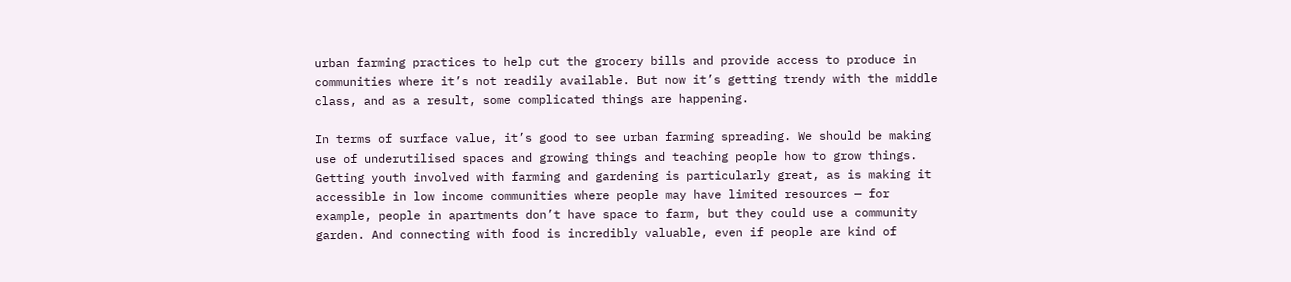urban farming practices to help cut the grocery bills and provide access to produce in communities where it’s not readily available. But now it’s getting trendy with the middle class, and as a result, some complicated things are happening.

In terms of surface value, it’s good to see urban farming spreading. We should be making use of underutilised spaces and growing things and teaching people how to grow things. Getting youth involved with farming and gardening is particularly great, as is making it accessible in low income communities where people may have limited resources — for example, people in apartments don’t have space to farm, but they could use a community garden. And connecting with food is incredibly valuable, even if people are kind of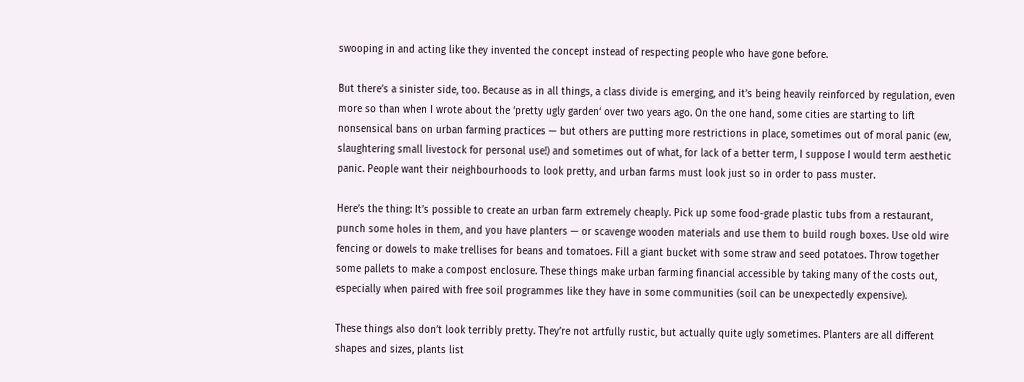swooping in and acting like they invented the concept instead of respecting people who have gone before.

But there’s a sinister side, too. Because as in all things, a class divide is emerging, and it’s being heavily reinforced by regulation, even more so than when I wrote about the ‘pretty ugly garden‘ over two years ago. On the one hand, some cities are starting to lift nonsensical bans on urban farming practices — but others are putting more restrictions in place, sometimes out of moral panic (ew, slaughtering small livestock for personal use!) and sometimes out of what, for lack of a better term, I suppose I would term aesthetic panic. People want their neighbourhoods to look pretty, and urban farms must look just so in order to pass muster.

Here’s the thing: It’s possible to create an urban farm extremely cheaply. Pick up some food-grade plastic tubs from a restaurant, punch some holes in them, and you have planters — or scavenge wooden materials and use them to build rough boxes. Use old wire fencing or dowels to make trellises for beans and tomatoes. Fill a giant bucket with some straw and seed potatoes. Throw together some pallets to make a compost enclosure. These things make urban farming financial accessible by taking many of the costs out, especially when paired with free soil programmes like they have in some communities (soil can be unexpectedly expensive).

These things also don’t look terribly pretty. They’re not artfully rustic, but actually quite ugly sometimes. Planters are all different shapes and sizes, plants list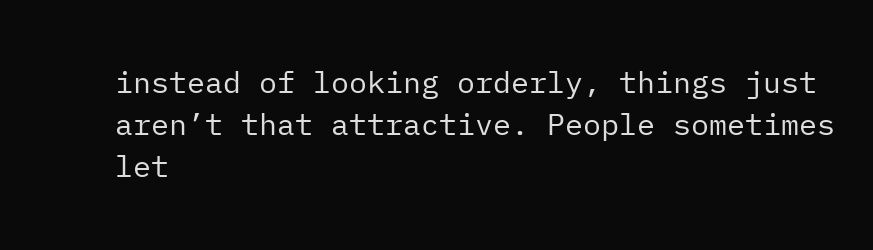instead of looking orderly, things just aren’t that attractive. People sometimes let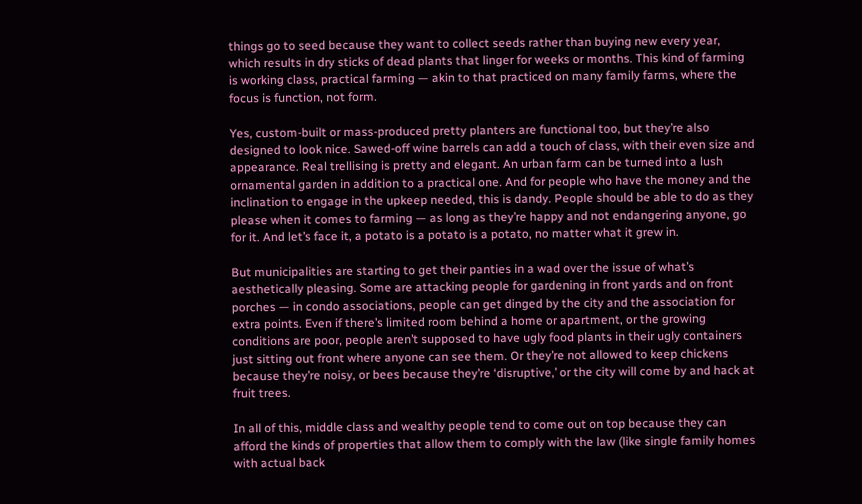things go to seed because they want to collect seeds rather than buying new every year, which results in dry sticks of dead plants that linger for weeks or months. This kind of farming is working class, practical farming — akin to that practiced on many family farms, where the focus is function, not form.

Yes, custom-built or mass-produced pretty planters are functional too, but they’re also designed to look nice. Sawed-off wine barrels can add a touch of class, with their even size and appearance. Real trellising is pretty and elegant. An urban farm can be turned into a lush ornamental garden in addition to a practical one. And for people who have the money and the inclination to engage in the upkeep needed, this is dandy. People should be able to do as they please when it comes to farming — as long as they’re happy and not endangering anyone, go for it. And let’s face it, a potato is a potato is a potato, no matter what it grew in.

But municipalities are starting to get their panties in a wad over the issue of what’s aesthetically pleasing. Some are attacking people for gardening in front yards and on front porches — in condo associations, people can get dinged by the city and the association for extra points. Even if there’s limited room behind a home or apartment, or the growing conditions are poor, people aren’t supposed to have ugly food plants in their ugly containers just sitting out front where anyone can see them. Or they’re not allowed to keep chickens because they’re noisy, or bees because they’re ‘disruptive,’ or the city will come by and hack at fruit trees.

In all of this, middle class and wealthy people tend to come out on top because they can afford the kinds of properties that allow them to comply with the law (like single family homes with actual back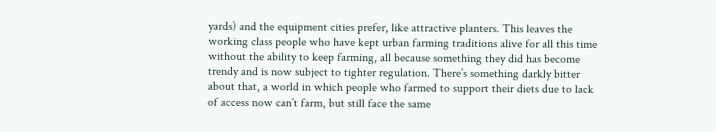yards) and the equipment cities prefer, like attractive planters. This leaves the working class people who have kept urban farming traditions alive for all this time without the ability to keep farming, all because something they did has become trendy and is now subject to tighter regulation. There’s something darkly bitter about that, a world in which people who farmed to support their diets due to lack of access now can’t farm, but still face the same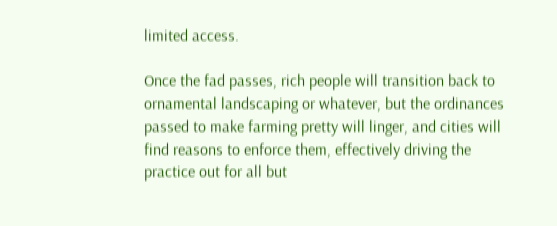limited access.

Once the fad passes, rich people will transition back to ornamental landscaping or whatever, but the ordinances passed to make farming pretty will linger, and cities will find reasons to enforce them, effectively driving the practice out for all but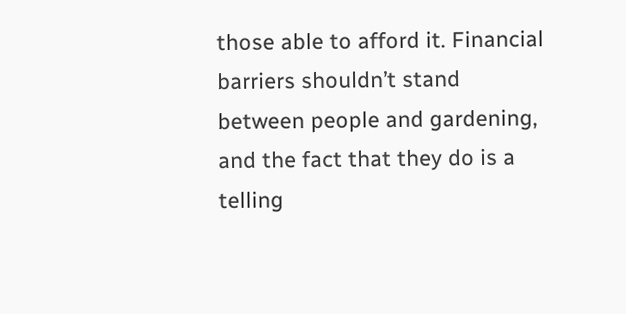those able to afford it. Financial barriers shouldn’t stand between people and gardening, and the fact that they do is a telling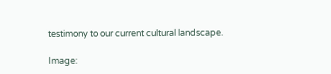testimony to our current cultural landscape.

Image: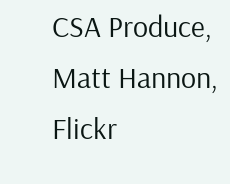CSA Produce, Matt Hannon, Flickr